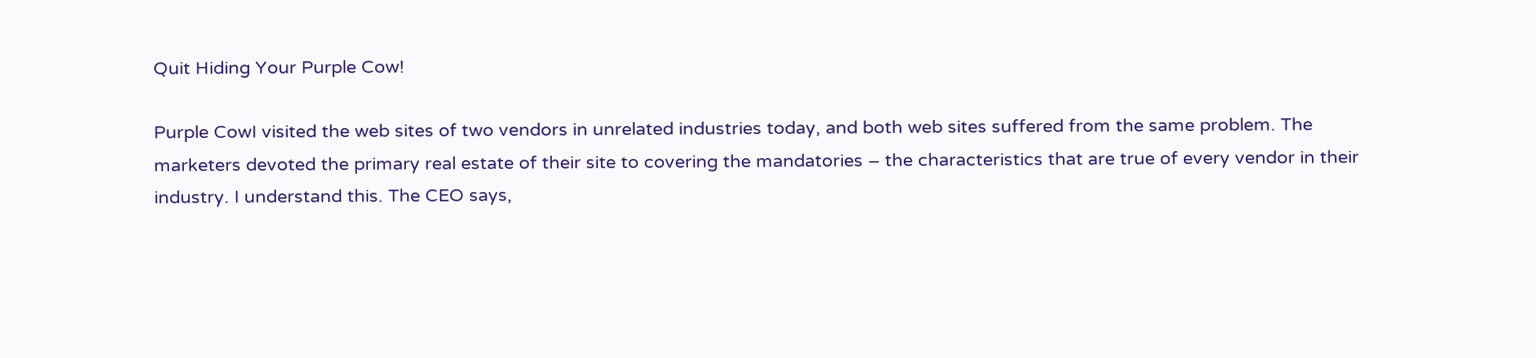Quit Hiding Your Purple Cow!

Purple CowI visited the web sites of two vendors in unrelated industries today, and both web sites suffered from the same problem. The marketers devoted the primary real estate of their site to covering the mandatories – the characteristics that are true of every vendor in their industry. I understand this. The CEO says,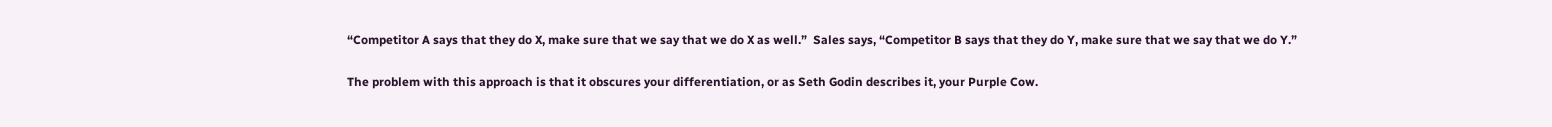“Competitor A says that they do X, make sure that we say that we do X as well.”  Sales says, “Competitor B says that they do Y, make sure that we say that we do Y.”

The problem with this approach is that it obscures your differentiation, or as Seth Godin describes it, your Purple Cow.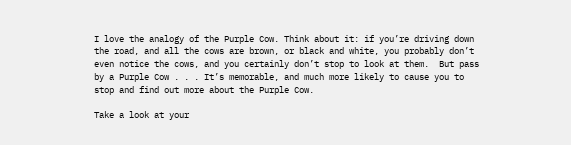I love the analogy of the Purple Cow. Think about it: if you’re driving down the road, and all the cows are brown, or black and white, you probably don’t even notice the cows, and you certainly don’t stop to look at them.  But pass by a Purple Cow . . . It’s memorable, and much more likely to cause you to stop and find out more about the Purple Cow.

Take a look at your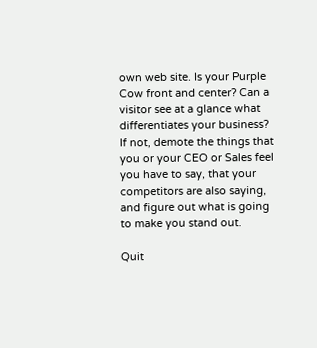own web site. Is your Purple Cow front and center? Can a visitor see at a glance what differentiates your business? If not, demote the things that you or your CEO or Sales feel you have to say, that your competitors are also saying, and figure out what is going to make you stand out.

Quit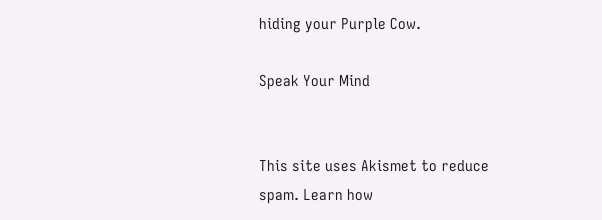hiding your Purple Cow.

Speak Your Mind


This site uses Akismet to reduce spam. Learn how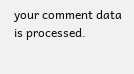your comment data is processed.